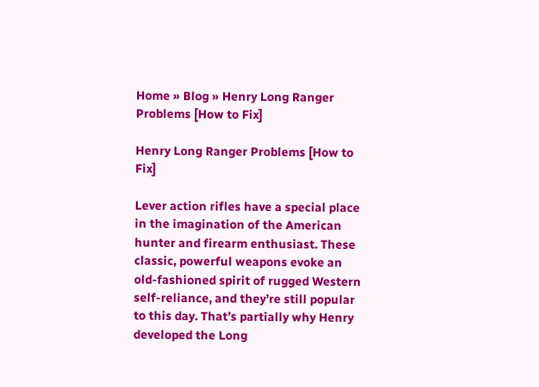Home » Blog » Henry Long Ranger Problems [How to Fix]

Henry Long Ranger Problems [How to Fix]

Lever action rifles have a special place in the imagination of the American hunter and firearm enthusiast. These classic, powerful weapons evoke an old-fashioned spirit of rugged Western self-reliance, and they’re still popular to this day. That’s partially why Henry developed the Long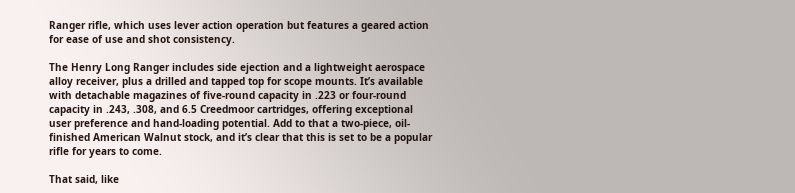Ranger rifle, which uses lever action operation but features a geared action for ease of use and shot consistency.

The Henry Long Ranger includes side ejection and a lightweight aerospace alloy receiver, plus a drilled and tapped top for scope mounts. It’s available with detachable magazines of five-round capacity in .223 or four-round capacity in .243, .308, and 6.5 Creedmoor cartridges, offering exceptional user preference and hand-loading potential. Add to that a two-piece, oil-finished American Walnut stock, and it’s clear that this is set to be a popular rifle for years to come.

That said, like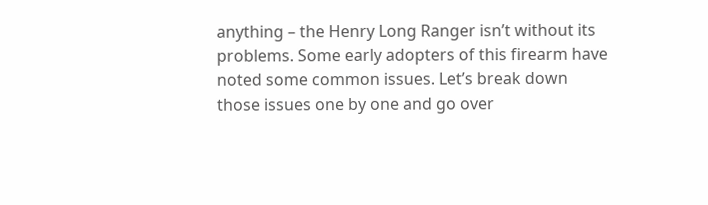anything – the Henry Long Ranger isn’t without its problems. Some early adopters of this firearm have noted some common issues. Let’s break down those issues one by one and go over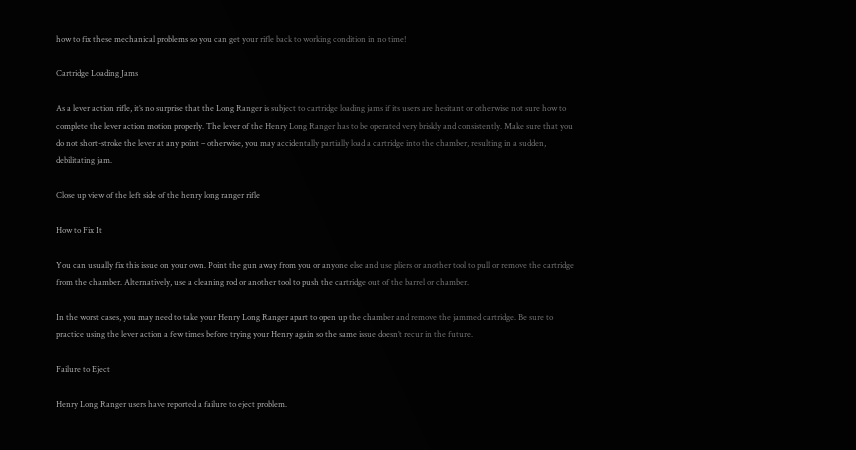how to fix these mechanical problems so you can get your rifle back to working condition in no time!

Cartridge Loading Jams

As a lever action rifle, it’s no surprise that the Long Ranger is subject to cartridge loading jams if its users are hesitant or otherwise not sure how to complete the lever action motion properly. The lever of the Henry Long Ranger has to be operated very briskly and consistently. Make sure that you do not short-stroke the lever at any point – otherwise, you may accidentally partially load a cartridge into the chamber, resulting in a sudden, debilitating jam.

Close up view of the left side of the henry long ranger rifle

How to Fix It

You can usually fix this issue on your own. Point the gun away from you or anyone else and use pliers or another tool to pull or remove the cartridge from the chamber. Alternatively, use a cleaning rod or another tool to push the cartridge out of the barrel or chamber.

In the worst cases, you may need to take your Henry Long Ranger apart to open up the chamber and remove the jammed cartridge. Be sure to practice using the lever action a few times before trying your Henry again so the same issue doesn’t recur in the future.

Failure to Eject

Henry Long Ranger users have reported a failure to eject problem.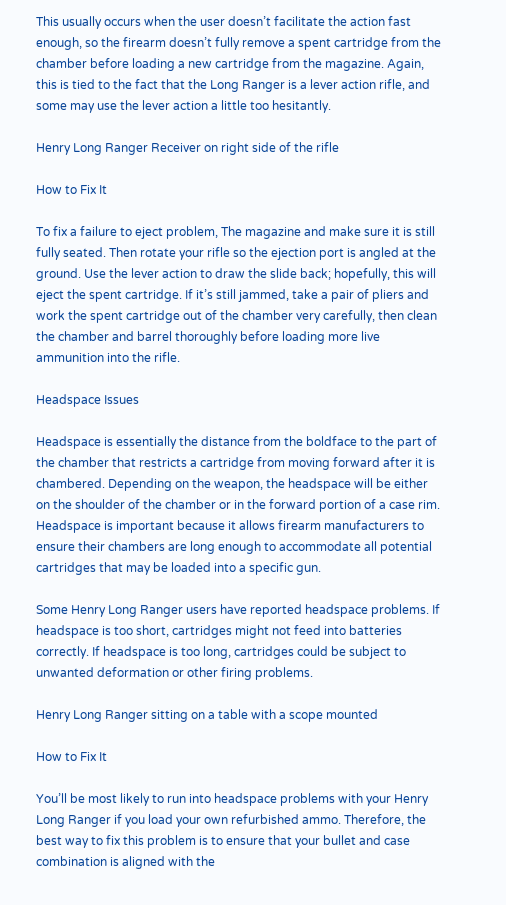This usually occurs when the user doesn’t facilitate the action fast enough, so the firearm doesn’t fully remove a spent cartridge from the chamber before loading a new cartridge from the magazine. Again, this is tied to the fact that the Long Ranger is a lever action rifle, and some may use the lever action a little too hesitantly.

Henry Long Ranger Receiver on right side of the rifle

How to Fix It

To fix a failure to eject problem, The magazine and make sure it is still fully seated. Then rotate your rifle so the ejection port is angled at the ground. Use the lever action to draw the slide back; hopefully, this will eject the spent cartridge. If it’s still jammed, take a pair of pliers and work the spent cartridge out of the chamber very carefully, then clean the chamber and barrel thoroughly before loading more live ammunition into the rifle.

Headspace Issues

Headspace is essentially the distance from the boldface to the part of the chamber that restricts a cartridge from moving forward after it is chambered. Depending on the weapon, the headspace will be either on the shoulder of the chamber or in the forward portion of a case rim. Headspace is important because it allows firearm manufacturers to ensure their chambers are long enough to accommodate all potential cartridges that may be loaded into a specific gun.

Some Henry Long Ranger users have reported headspace problems. If headspace is too short, cartridges might not feed into batteries correctly. If headspace is too long, cartridges could be subject to unwanted deformation or other firing problems.

Henry Long Ranger sitting on a table with a scope mounted

How to Fix It

You’ll be most likely to run into headspace problems with your Henry Long Ranger if you load your own refurbished ammo. Therefore, the best way to fix this problem is to ensure that your bullet and case combination is aligned with the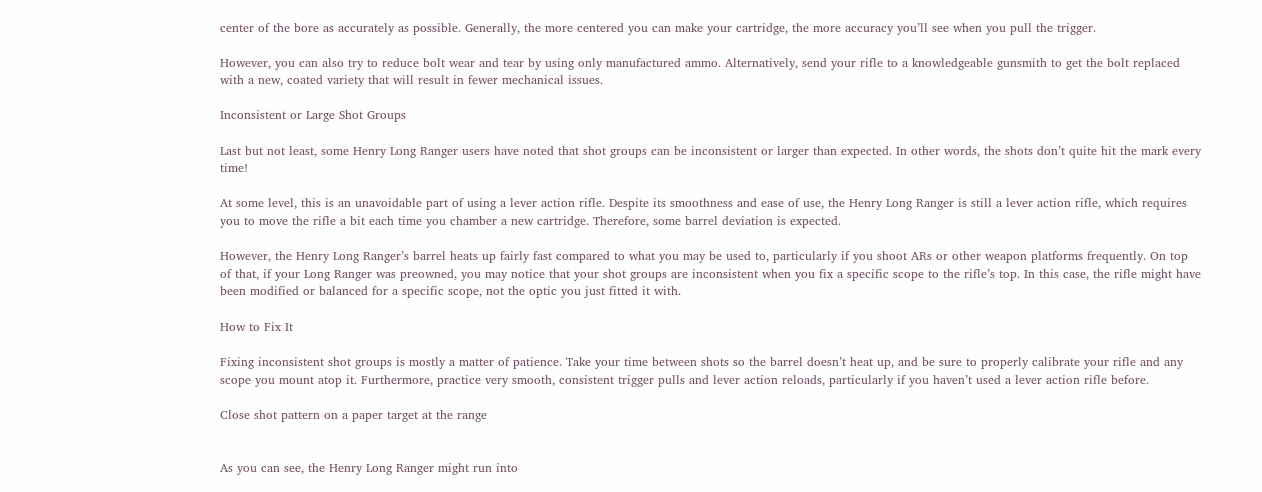center of the bore as accurately as possible. Generally, the more centered you can make your cartridge, the more accuracy you’ll see when you pull the trigger.

However, you can also try to reduce bolt wear and tear by using only manufactured ammo. Alternatively, send your rifle to a knowledgeable gunsmith to get the bolt replaced with a new, coated variety that will result in fewer mechanical issues.

Inconsistent or Large Shot Groups

Last but not least, some Henry Long Ranger users have noted that shot groups can be inconsistent or larger than expected. In other words, the shots don’t quite hit the mark every time!

At some level, this is an unavoidable part of using a lever action rifle. Despite its smoothness and ease of use, the Henry Long Ranger is still a lever action rifle, which requires you to move the rifle a bit each time you chamber a new cartridge. Therefore, some barrel deviation is expected.

However, the Henry Long Ranger’s barrel heats up fairly fast compared to what you may be used to, particularly if you shoot ARs or other weapon platforms frequently. On top of that, if your Long Ranger was preowned, you may notice that your shot groups are inconsistent when you fix a specific scope to the rifle’s top. In this case, the rifle might have been modified or balanced for a specific scope, not the optic you just fitted it with.

How to Fix It

Fixing inconsistent shot groups is mostly a matter of patience. Take your time between shots so the barrel doesn’t heat up, and be sure to properly calibrate your rifle and any scope you mount atop it. Furthermore, practice very smooth, consistent trigger pulls and lever action reloads, particularly if you haven’t used a lever action rifle before.

Close shot pattern on a paper target at the range


As you can see, the Henry Long Ranger might run into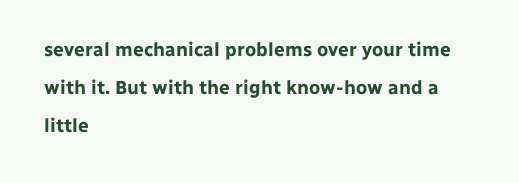several mechanical problems over your time with it. But with the right know-how and a little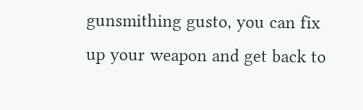gunsmithing gusto, you can fix up your weapon and get back to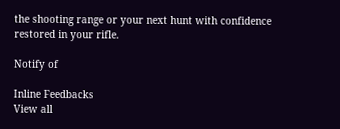the shooting range or your next hunt with confidence restored in your rifle.

Notify of

Inline Feedbacks
View all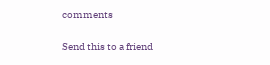comments

Send this to a friend